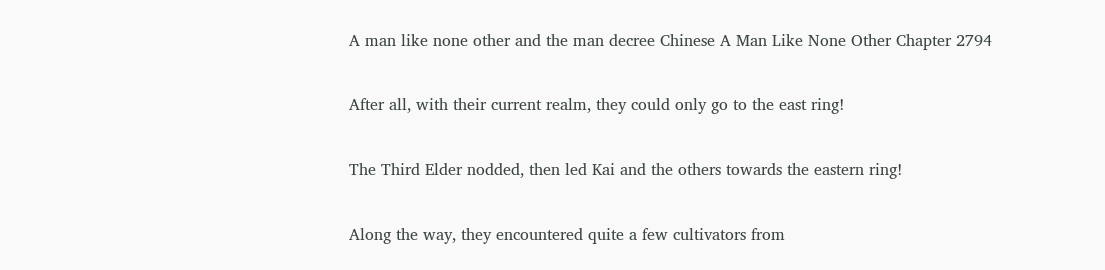A man like none other and the man decree Chinese A Man Like None Other Chapter 2794

After all, with their current realm, they could only go to the east ring!

The Third Elder nodded, then led Kai and the others towards the eastern ring!

Along the way, they encountered quite a few cultivators from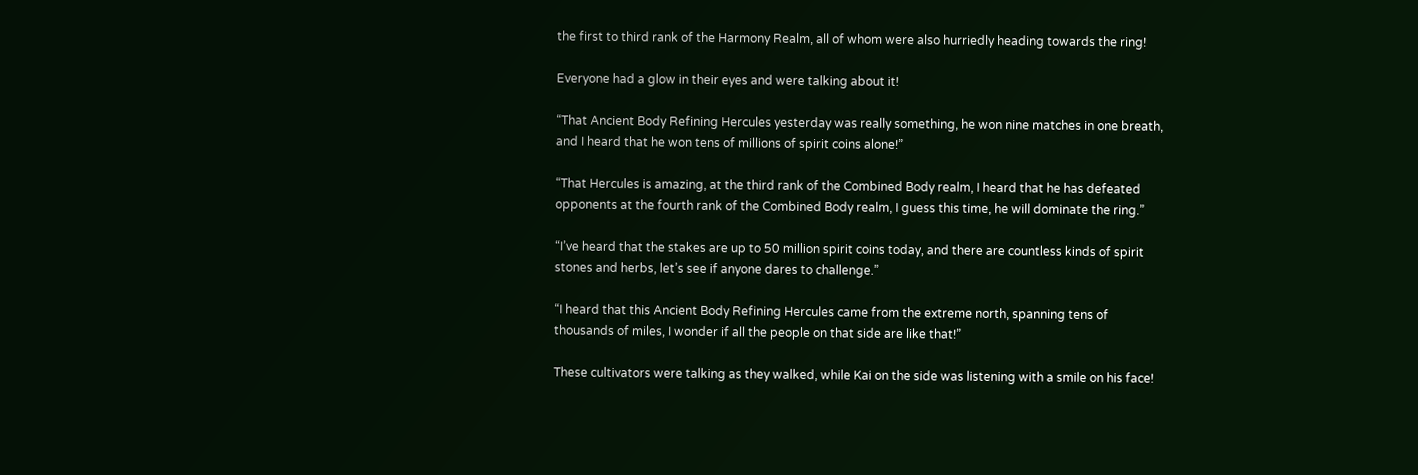the first to third rank of the Harmony Realm, all of whom were also hurriedly heading towards the ring!

Everyone had a glow in their eyes and were talking about it!

“That Ancient Body Refining Hercules yesterday was really something, he won nine matches in one breath, and I heard that he won tens of millions of spirit coins alone!”

“That Hercules is amazing, at the third rank of the Combined Body realm, I heard that he has defeated opponents at the fourth rank of the Combined Body realm, I guess this time, he will dominate the ring.”

“I’ve heard that the stakes are up to 50 million spirit coins today, and there are countless kinds of spirit stones and herbs, let’s see if anyone dares to challenge.”

“I heard that this Ancient Body Refining Hercules came from the extreme north, spanning tens of thousands of miles, I wonder if all the people on that side are like that!”

These cultivators were talking as they walked, while Kai on the side was listening with a smile on his face!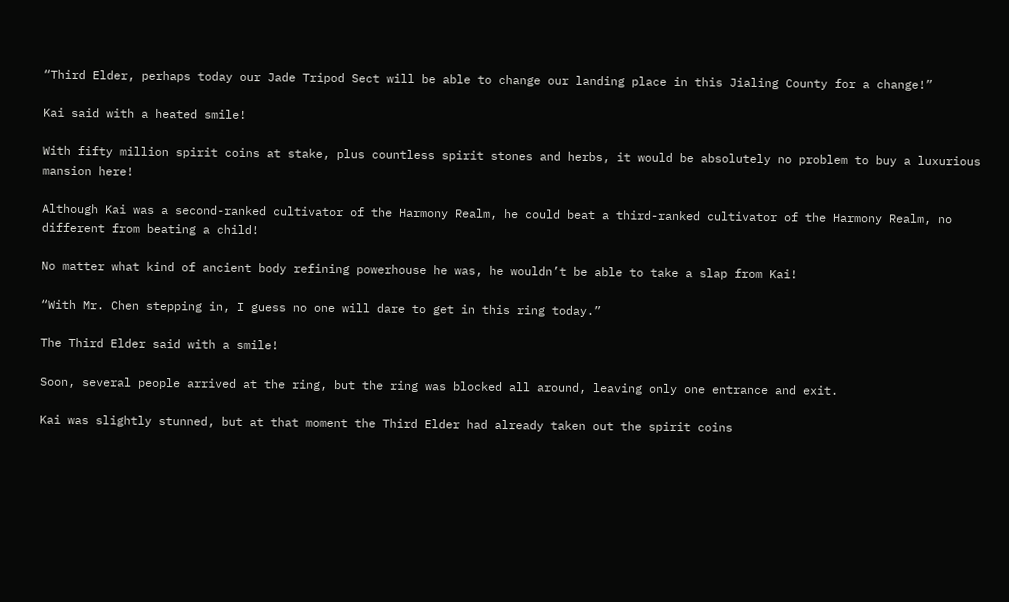“Third Elder, perhaps today our Jade Tripod Sect will be able to change our landing place in this Jialing County for a change!”

Kai said with a heated smile!

With fifty million spirit coins at stake, plus countless spirit stones and herbs, it would be absolutely no problem to buy a luxurious mansion here!

Although Kai was a second-ranked cultivator of the Harmony Realm, he could beat a third-ranked cultivator of the Harmony Realm, no different from beating a child!

No matter what kind of ancient body refining powerhouse he was, he wouldn’t be able to take a slap from Kai!

“With Mr. Chen stepping in, I guess no one will dare to get in this ring today.”

The Third Elder said with a smile!

Soon, several people arrived at the ring, but the ring was blocked all around, leaving only one entrance and exit.

Kai was slightly stunned, but at that moment the Third Elder had already taken out the spirit coins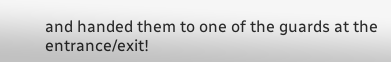and handed them to one of the guards at the entrance/exit!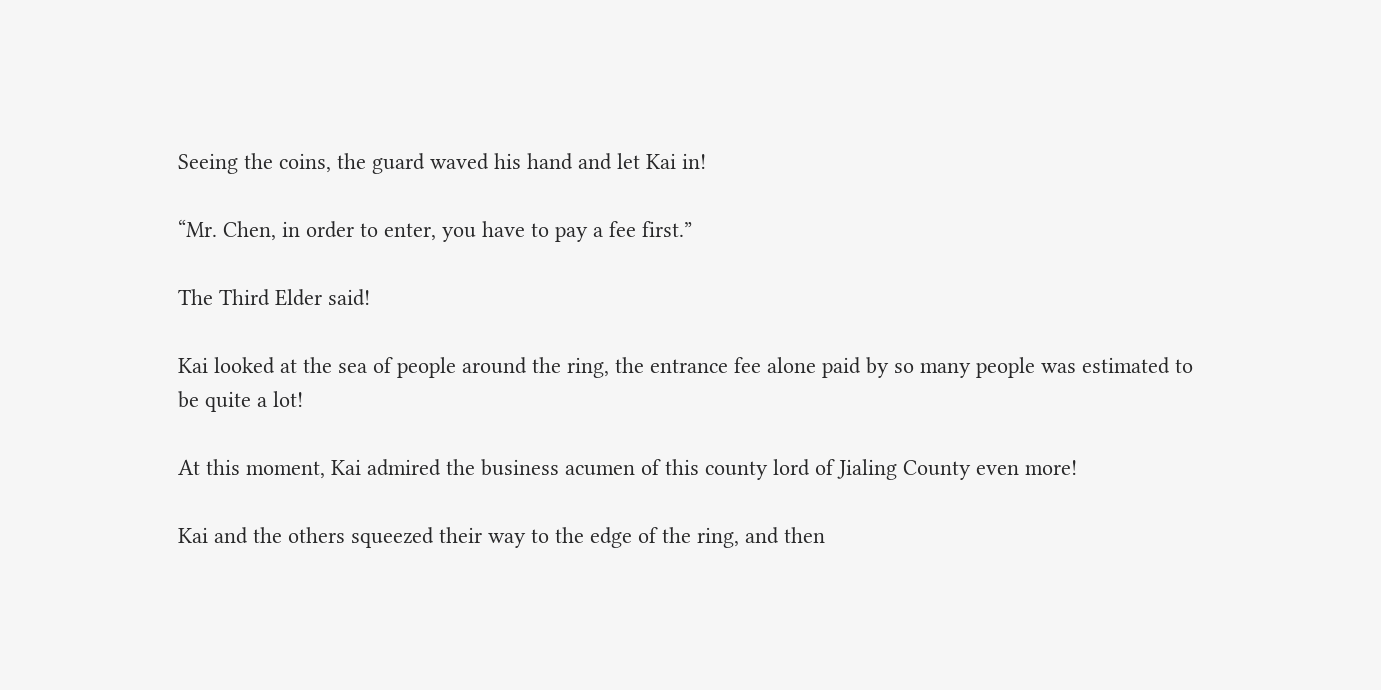Seeing the coins, the guard waved his hand and let Kai in!

“Mr. Chen, in order to enter, you have to pay a fee first.”

The Third Elder said!

Kai looked at the sea of people around the ring, the entrance fee alone paid by so many people was estimated to be quite a lot!

At this moment, Kai admired the business acumen of this county lord of Jialing County even more!

Kai and the others squeezed their way to the edge of the ring, and then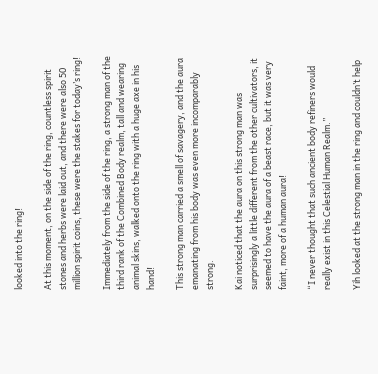looked into the ring!

At this moment, on the side of the ring, countless spirit stones and herbs were laid out, and there were also 50 million spirit coins, these were the stakes for today’s ring!

Immediately from the side of the ring, a strong man of the third rank of the Combined Body realm, tall and wearing animal skins, walked onto the ring with a huge axe in his hand!

This strong man carried a smell of savagery, and the aura emanating from his body was even more incomparably strong.

Kai noticed that the aura on this strong man was surprisingly a little different from the other cultivators, it seemed to have the aura of a beast race, but it was very faint, more of a human aura!

“I never thought that such ancient body refiners would really exist in this Celestial Human Realm.”

Yih looked at the strong man in the ring and couldn’t help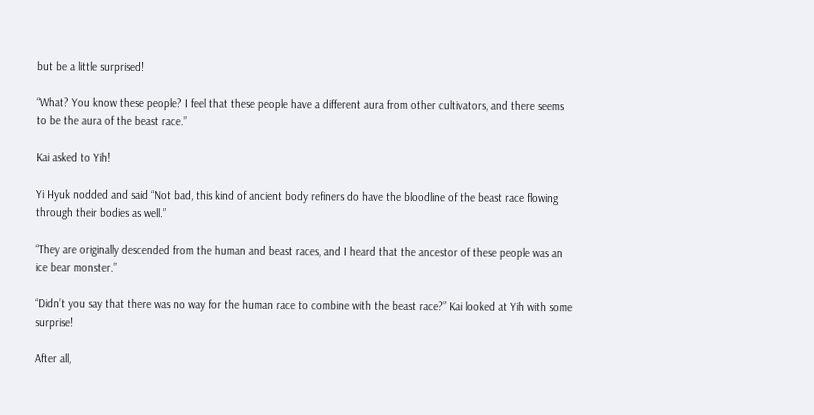but be a little surprised!

“What? You know these people? I feel that these people have a different aura from other cultivators, and there seems to be the aura of the beast race.”

Kai asked to Yih!

Yi Hyuk nodded and said “Not bad, this kind of ancient body refiners do have the bloodline of the beast race flowing through their bodies as well.”

“They are originally descended from the human and beast races, and I heard that the ancestor of these people was an ice bear monster.”

“Didn’t you say that there was no way for the human race to combine with the beast race?” Kai looked at Yih with some surprise!

After all,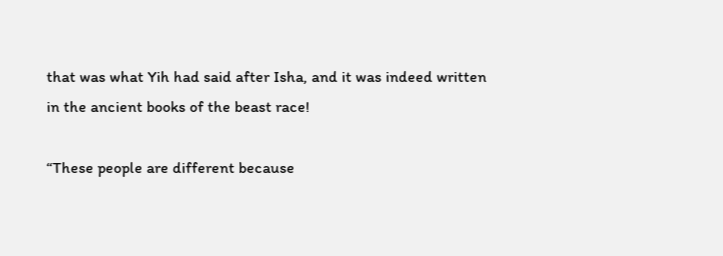that was what Yih had said after Isha, and it was indeed written in the ancient books of the beast race!

“These people are different because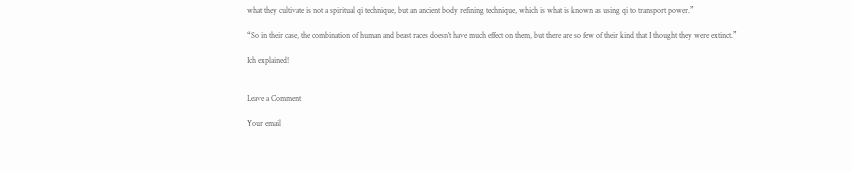what they cultivate is not a spiritual qi technique, but an ancient body refining technique, which is what is known as using qi to transport power.”

“So in their case, the combination of human and beast races doesn’t have much effect on them, but there are so few of their kind that I thought they were extinct.”

Ich explained!


Leave a Comment

Your email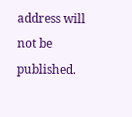address will not be published.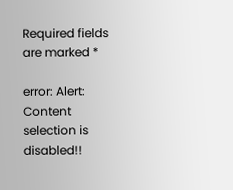Required fields are marked *

error: Alert: Content selection is disabled!!